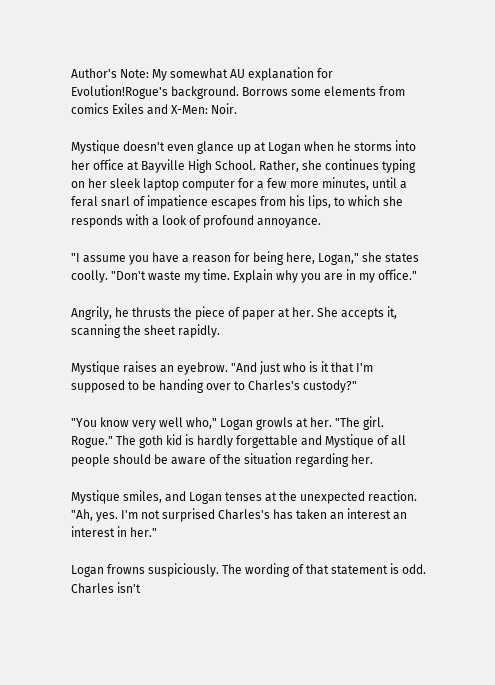Author's Note: My somewhat AU explanation for Evolution!Rogue's background. Borrows some elements from comics Exiles and X-Men: Noir.

Mystique doesn't even glance up at Logan when he storms into her office at Bayville High School. Rather, she continues typing on her sleek laptop computer for a few more minutes, until a feral snarl of impatience escapes from his lips, to which she responds with a look of profound annoyance.

"I assume you have a reason for being here, Logan," she states coolly. "Don't waste my time. Explain why you are in my office."

Angrily, he thrusts the piece of paper at her. She accepts it, scanning the sheet rapidly.

Mystique raises an eyebrow. "And just who is it that I'm supposed to be handing over to Charles's custody?"

"You know very well who," Logan growls at her. "The girl. Rogue." The goth kid is hardly forgettable and Mystique of all people should be aware of the situation regarding her.

Mystique smiles, and Logan tenses at the unexpected reaction. "Ah, yes. I'm not surprised Charles's has taken an interest an interest in her."

Logan frowns suspiciously. The wording of that statement is odd. Charles isn't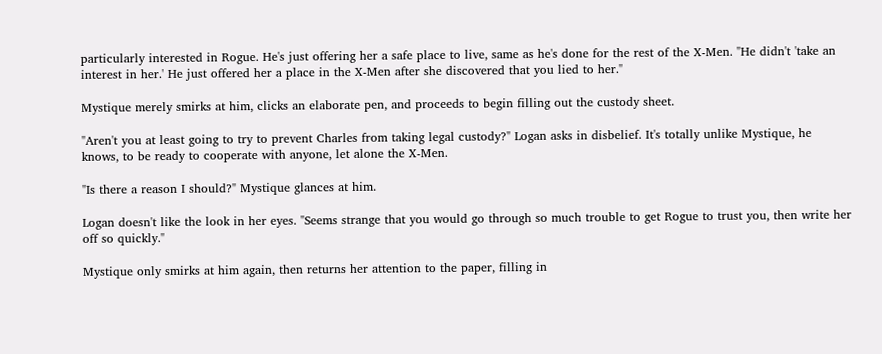particularly interested in Rogue. He's just offering her a safe place to live, same as he's done for the rest of the X-Men. "He didn't 'take an interest in her.' He just offered her a place in the X-Men after she discovered that you lied to her."

Mystique merely smirks at him, clicks an elaborate pen, and proceeds to begin filling out the custody sheet.

"Aren't you at least going to try to prevent Charles from taking legal custody?" Logan asks in disbelief. It's totally unlike Mystique, he knows, to be ready to cooperate with anyone, let alone the X-Men.

"Is there a reason I should?" Mystique glances at him.

Logan doesn't like the look in her eyes. "Seems strange that you would go through so much trouble to get Rogue to trust you, then write her off so quickly."

Mystique only smirks at him again, then returns her attention to the paper, filling in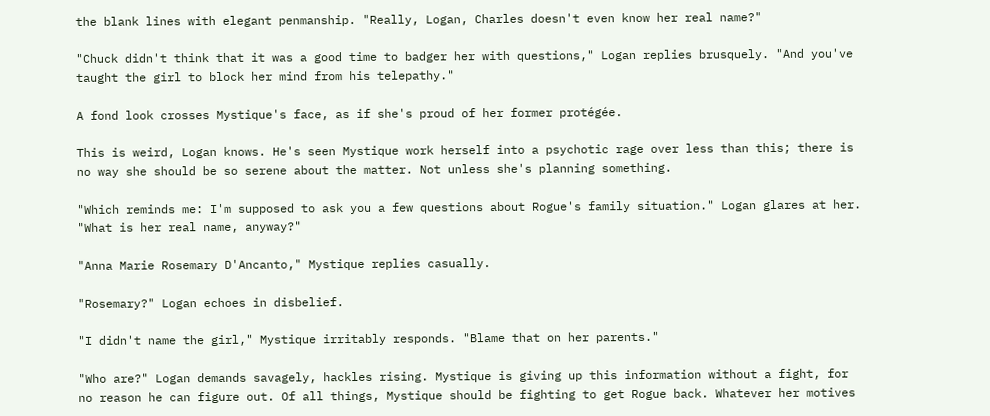the blank lines with elegant penmanship. "Really, Logan, Charles doesn't even know her real name?"

"Chuck didn't think that it was a good time to badger her with questions," Logan replies brusquely. "And you've taught the girl to block her mind from his telepathy."

A fond look crosses Mystique's face, as if she's proud of her former protégée.

This is weird, Logan knows. He's seen Mystique work herself into a psychotic rage over less than this; there is no way she should be so serene about the matter. Not unless she's planning something.

"Which reminds me: I'm supposed to ask you a few questions about Rogue's family situation." Logan glares at her. "What is her real name, anyway?"

"Anna Marie Rosemary D'Ancanto," Mystique replies casually.

"Rosemary?" Logan echoes in disbelief.

"I didn't name the girl," Mystique irritably responds. "Blame that on her parents."

"Who are?" Logan demands savagely, hackles rising. Mystique is giving up this information without a fight, for no reason he can figure out. Of all things, Mystique should be fighting to get Rogue back. Whatever her motives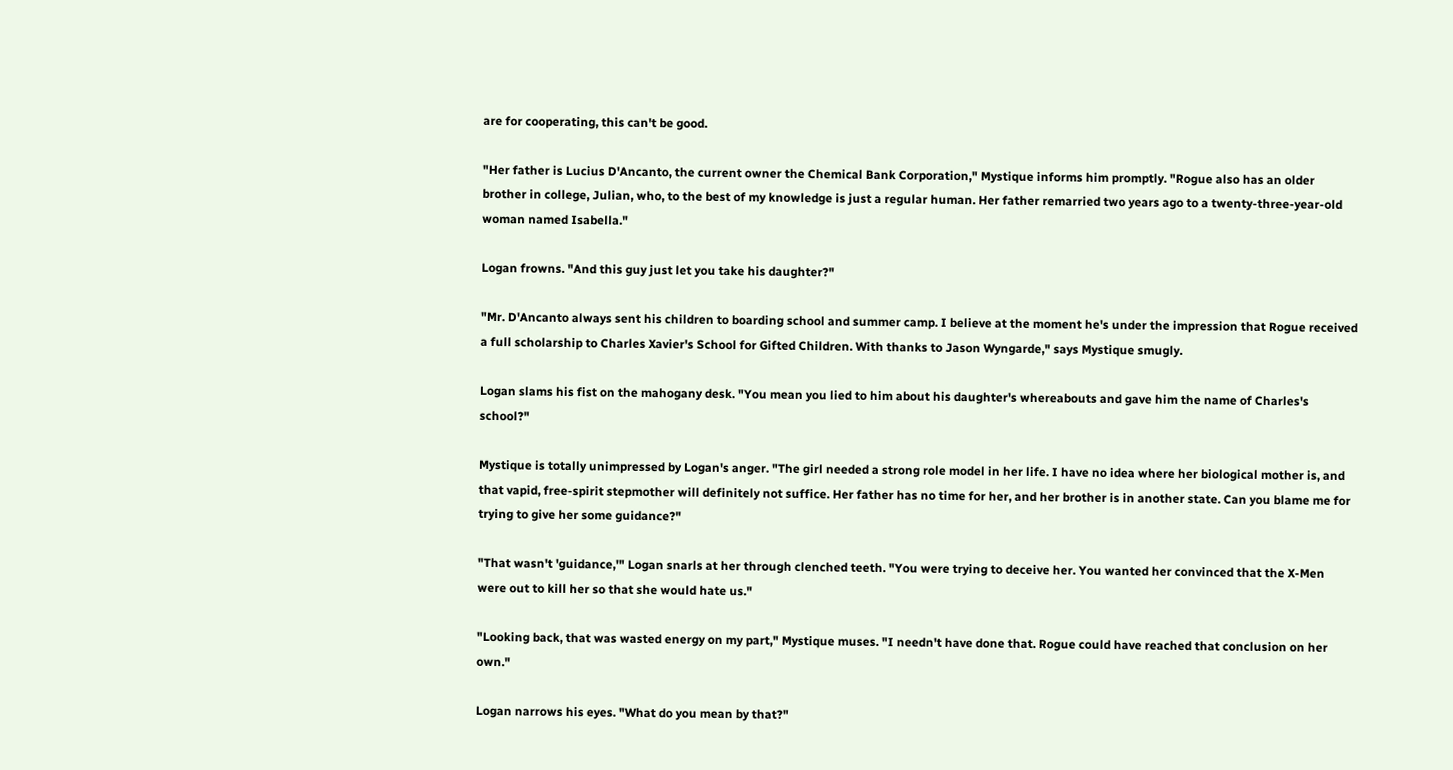are for cooperating, this can't be good.

"Her father is Lucius D'Ancanto, the current owner the Chemical Bank Corporation," Mystique informs him promptly. "Rogue also has an older brother in college, Julian, who, to the best of my knowledge is just a regular human. Her father remarried two years ago to a twenty-three-year-old woman named Isabella."

Logan frowns. "And this guy just let you take his daughter?"

"Mr. D'Ancanto always sent his children to boarding school and summer camp. I believe at the moment he's under the impression that Rogue received a full scholarship to Charles Xavier's School for Gifted Children. With thanks to Jason Wyngarde," says Mystique smugly.

Logan slams his fist on the mahogany desk. "You mean you lied to him about his daughter's whereabouts and gave him the name of Charles's school?"

Mystique is totally unimpressed by Logan's anger. "The girl needed a strong role model in her life. I have no idea where her biological mother is, and that vapid, free-spirit stepmother will definitely not suffice. Her father has no time for her, and her brother is in another state. Can you blame me for trying to give her some guidance?"

"That wasn't 'guidance,'" Logan snarls at her through clenched teeth. "You were trying to deceive her. You wanted her convinced that the X-Men were out to kill her so that she would hate us."

"Looking back, that was wasted energy on my part," Mystique muses. "I needn't have done that. Rogue could have reached that conclusion on her own."

Logan narrows his eyes. "What do you mean by that?"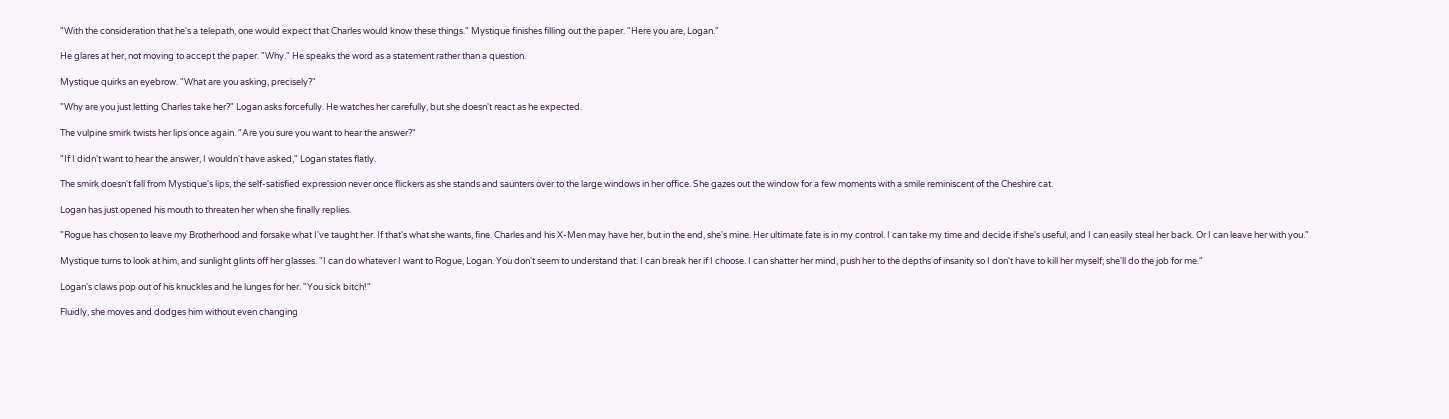"With the consideration that he's a telepath, one would expect that Charles would know these things." Mystique finishes filling out the paper. "Here you are, Logan."

He glares at her, not moving to accept the paper. "Why." He speaks the word as a statement rather than a question.

Mystique quirks an eyebrow. "What are you asking, precisely?"

"Why are you just letting Charles take her?" Logan asks forcefully. He watches her carefully, but she doesn't react as he expected.

The vulpine smirk twists her lips once again. "Are you sure you want to hear the answer?"

"If I didn't want to hear the answer, I wouldn't have asked," Logan states flatly.

The smirk doesn't fall from Mystique's lips; the self-satisfied expression never once flickers as she stands and saunters over to the large windows in her office. She gazes out the window for a few moments with a smile reminiscent of the Cheshire cat.

Logan has just opened his mouth to threaten her when she finally replies.

"Rogue has chosen to leave my Brotherhood and forsake what I've taught her. If that's what she wants, fine. Charles and his X-Men may have her, but in the end, she's mine. Her ultimate fate is in my control. I can take my time and decide if she's useful, and I can easily steal her back. Or I can leave her with you."

Mystique turns to look at him, and sunlight glints off her glasses. "I can do whatever I want to Rogue, Logan. You don't seem to understand that. I can break her if I choose. I can shatter her mind, push her to the depths of insanity so I don't have to kill her myself; she'll do the job for me."

Logan's claws pop out of his knuckles and he lunges for her. "You sick bitch!"

Fluidly, she moves and dodges him without even changing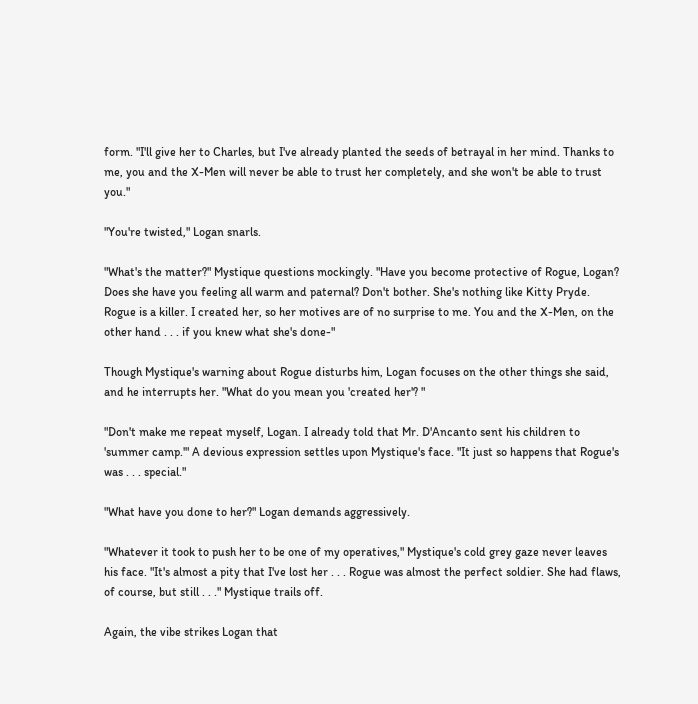form. "I'll give her to Charles, but I've already planted the seeds of betrayal in her mind. Thanks to me, you and the X-Men will never be able to trust her completely, and she won't be able to trust you."

"You're twisted," Logan snarls.

"What's the matter?" Mystique questions mockingly. "Have you become protective of Rogue, Logan? Does she have you feeling all warm and paternal? Don't bother. She's nothing like Kitty Pryde. Rogue is a killer. I created her, so her motives are of no surprise to me. You and the X-Men, on the other hand . . . if you knew what she's done-"

Though Mystique's warning about Rogue disturbs him, Logan focuses on the other things she said, and he interrupts her. "What do you mean you 'created her'? "

"Don't make me repeat myself, Logan. I already told that Mr. D'Ancanto sent his children to 'summer camp.'" A devious expression settles upon Mystique's face. "It just so happens that Rogue's was . . . special."

"What have you done to her?" Logan demands aggressively.

"Whatever it took to push her to be one of my operatives," Mystique's cold grey gaze never leaves his face. "It's almost a pity that I've lost her . . . Rogue was almost the perfect soldier. She had flaws, of course, but still . . ." Mystique trails off.

Again, the vibe strikes Logan that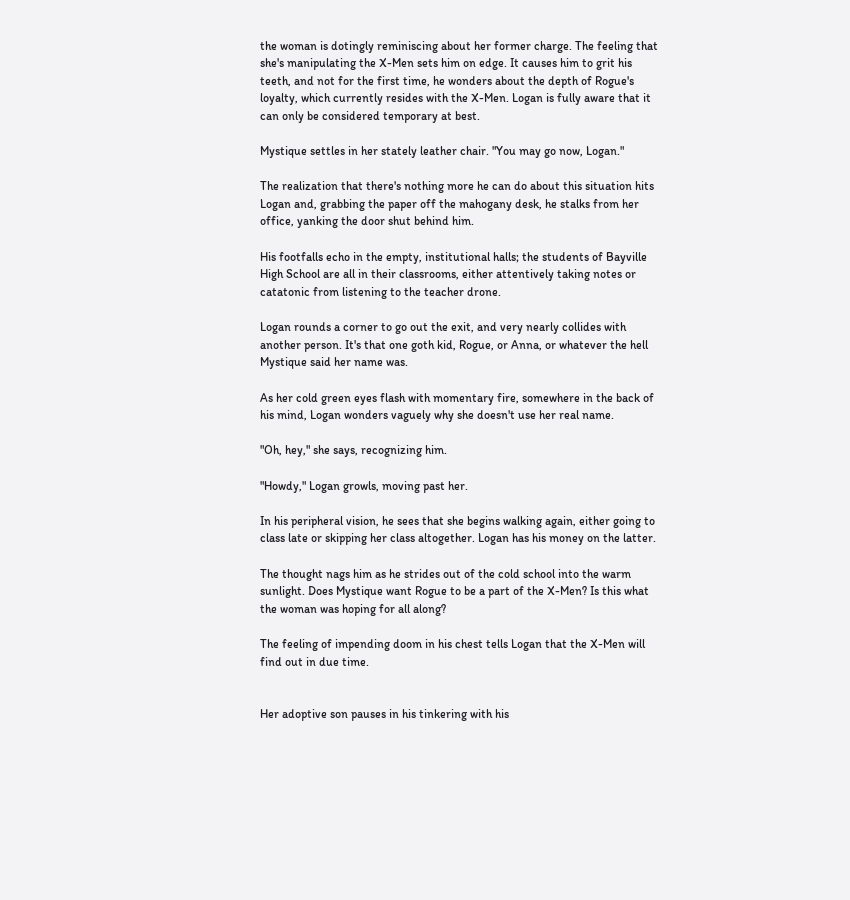the woman is dotingly reminiscing about her former charge. The feeling that she's manipulating the X-Men sets him on edge. It causes him to grit his teeth, and not for the first time, he wonders about the depth of Rogue's loyalty, which currently resides with the X-Men. Logan is fully aware that it can only be considered temporary at best.

Mystique settles in her stately leather chair. "You may go now, Logan."

The realization that there's nothing more he can do about this situation hits Logan and, grabbing the paper off the mahogany desk, he stalks from her office, yanking the door shut behind him.

His footfalls echo in the empty, institutional halls; the students of Bayville High School are all in their classrooms, either attentively taking notes or catatonic from listening to the teacher drone.

Logan rounds a corner to go out the exit, and very nearly collides with another person. It's that one goth kid, Rogue, or Anna, or whatever the hell Mystique said her name was.

As her cold green eyes flash with momentary fire, somewhere in the back of his mind, Logan wonders vaguely why she doesn't use her real name.

"Oh, hey," she says, recognizing him.

"Howdy," Logan growls, moving past her.

In his peripheral vision, he sees that she begins walking again, either going to class late or skipping her class altogether. Logan has his money on the latter.

The thought nags him as he strides out of the cold school into the warm sunlight. Does Mystique want Rogue to be a part of the X-Men? Is this what the woman was hoping for all along?

The feeling of impending doom in his chest tells Logan that the X-Men will find out in due time.


Her adoptive son pauses in his tinkering with his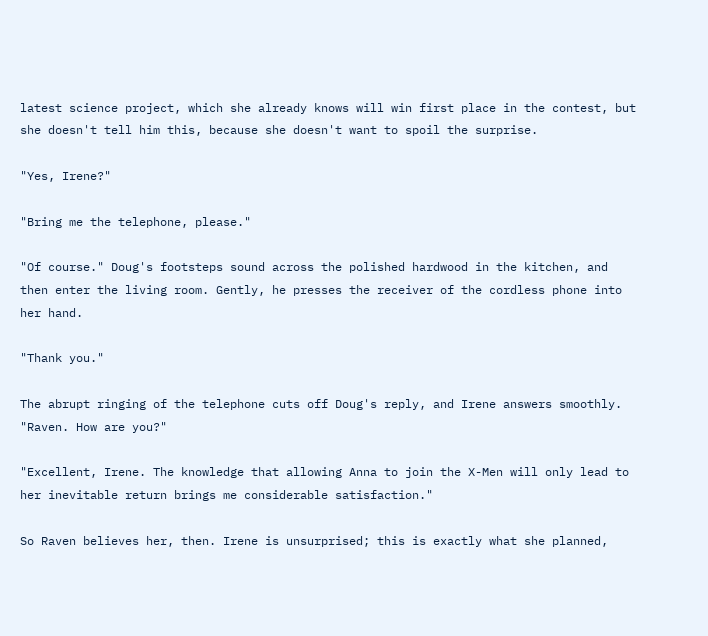latest science project, which she already knows will win first place in the contest, but she doesn't tell him this, because she doesn't want to spoil the surprise.

"Yes, Irene?"

"Bring me the telephone, please."

"Of course." Doug's footsteps sound across the polished hardwood in the kitchen, and then enter the living room. Gently, he presses the receiver of the cordless phone into her hand.

"Thank you."

The abrupt ringing of the telephone cuts off Doug's reply, and Irene answers smoothly. "Raven. How are you?"

"Excellent, Irene. The knowledge that allowing Anna to join the X-Men will only lead to her inevitable return brings me considerable satisfaction."

So Raven believes her, then. Irene is unsurprised; this is exactly what she planned,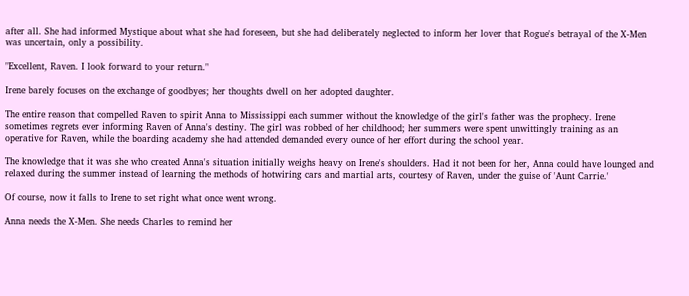after all. She had informed Mystique about what she had foreseen, but she had deliberately neglected to inform her lover that Rogue's betrayal of the X-Men was uncertain, only a possibility.

"Excellent, Raven. I look forward to your return."

Irene barely focuses on the exchange of goodbyes; her thoughts dwell on her adopted daughter.

The entire reason that compelled Raven to spirit Anna to Mississippi each summer without the knowledge of the girl's father was the prophecy. Irene sometimes regrets ever informing Raven of Anna's destiny. The girl was robbed of her childhood; her summers were spent unwittingly training as an operative for Raven, while the boarding academy she had attended demanded every ounce of her effort during the school year.

The knowledge that it was she who created Anna's situation initially weighs heavy on Irene's shoulders. Had it not been for her, Anna could have lounged and relaxed during the summer instead of learning the methods of hotwiring cars and martial arts, courtesy of Raven, under the guise of 'Aunt Carrie.'

Of course, now it falls to Irene to set right what once went wrong.

Anna needs the X-Men. She needs Charles to remind her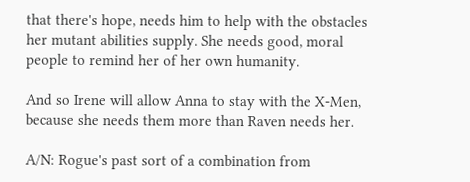that there's hope, needs him to help with the obstacles her mutant abilities supply. She needs good, moral people to remind her of her own humanity.

And so Irene will allow Anna to stay with the X-Men, because she needs them more than Raven needs her.

A/N: Rogue's past sort of a combination from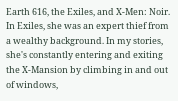Earth 616, the Exiles, and X-Men: Noir. In Exiles, she was an expert thief from a wealthy background. In my stories, she's constantly entering and exiting the X-Mansion by climbing in and out of windows,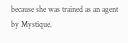because she was trained as an agent by Mystique.